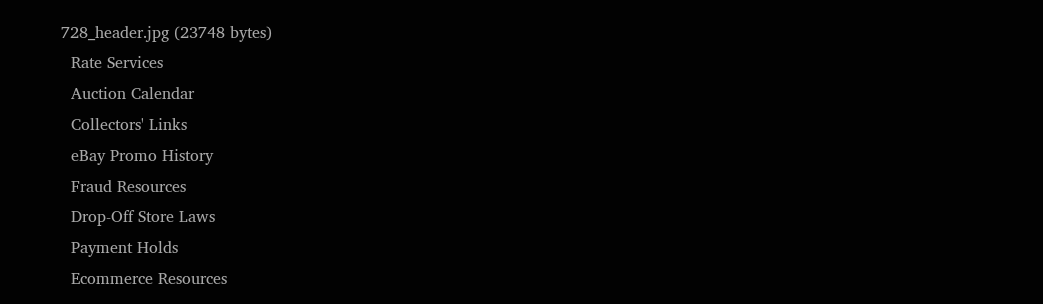728_header.jpg (23748 bytes)
  Rate Services
  Auction Calendar
  Collectors' Links
  eBay Promo History
  Fraud Resources
  Drop-Off Store Laws
  Payment Holds
  Ecommerce Resources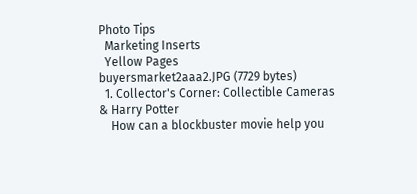Photo Tips
  Marketing Inserts
  Yellow Pages
buyersmarket2aaa2.JPG (7729 bytes)
  1. Collector's Corner: Collectible Cameras & Harry Potter
    How can a blockbuster movie help you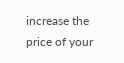increase the price of your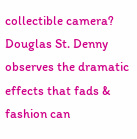collectible camera? Douglas St. Denny observes the dramatic effects that fads & fashion can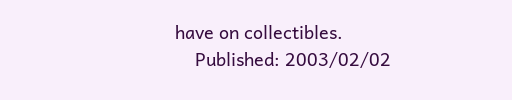have on collectibles.
    Published: 2003/02/02